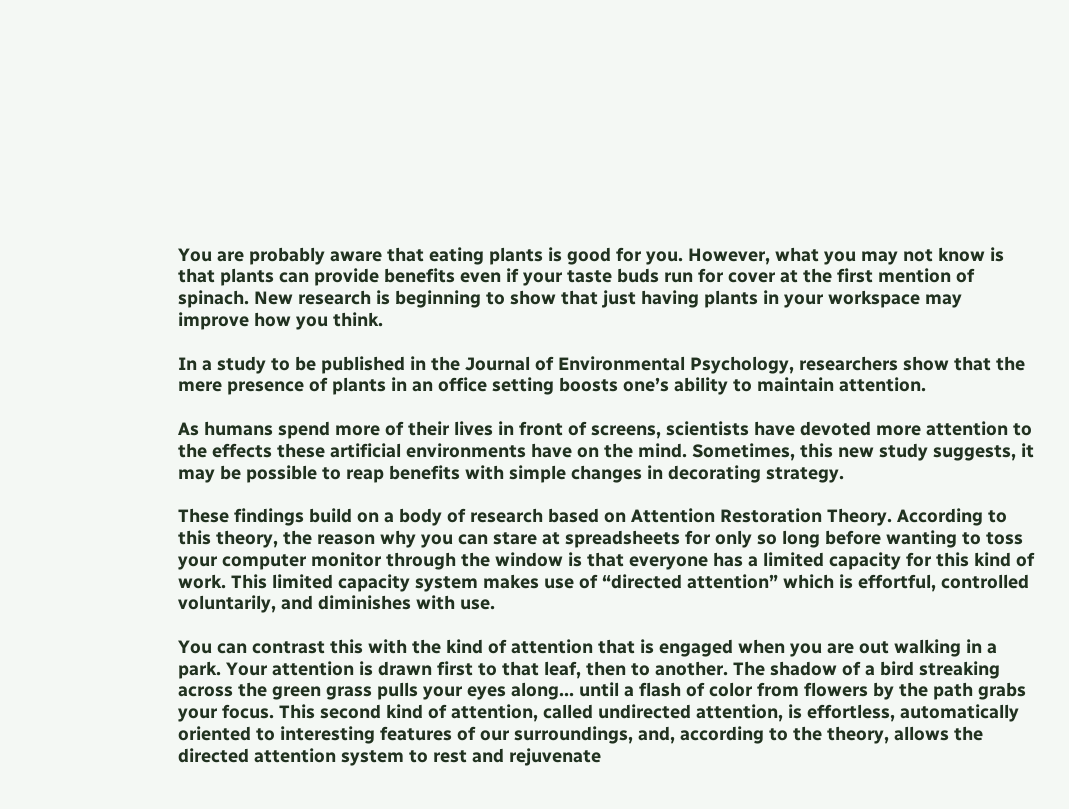You are probably aware that eating plants is good for you. However, what you may not know is that plants can provide benefits even if your taste buds run for cover at the first mention of spinach. New research is beginning to show that just having plants in your workspace may improve how you think.

In a study to be published in the Journal of Environmental Psychology, researchers show that the mere presence of plants in an office setting boosts one’s ability to maintain attention.

As humans spend more of their lives in front of screens, scientists have devoted more attention to the effects these artificial environments have on the mind. Sometimes, this new study suggests, it may be possible to reap benefits with simple changes in decorating strategy.

These findings build on a body of research based on Attention Restoration Theory. According to this theory, the reason why you can stare at spreadsheets for only so long before wanting to toss your computer monitor through the window is that everyone has a limited capacity for this kind of work. This limited capacity system makes use of “directed attention” which is effortful, controlled voluntarily, and diminishes with use.

You can contrast this with the kind of attention that is engaged when you are out walking in a park. Your attention is drawn first to that leaf, then to another. The shadow of a bird streaking across the green grass pulls your eyes along… until a flash of color from flowers by the path grabs your focus. This second kind of attention, called undirected attention, is effortless, automatically oriented to interesting features of our surroundings, and, according to the theory, allows the directed attention system to rest and rejuvenate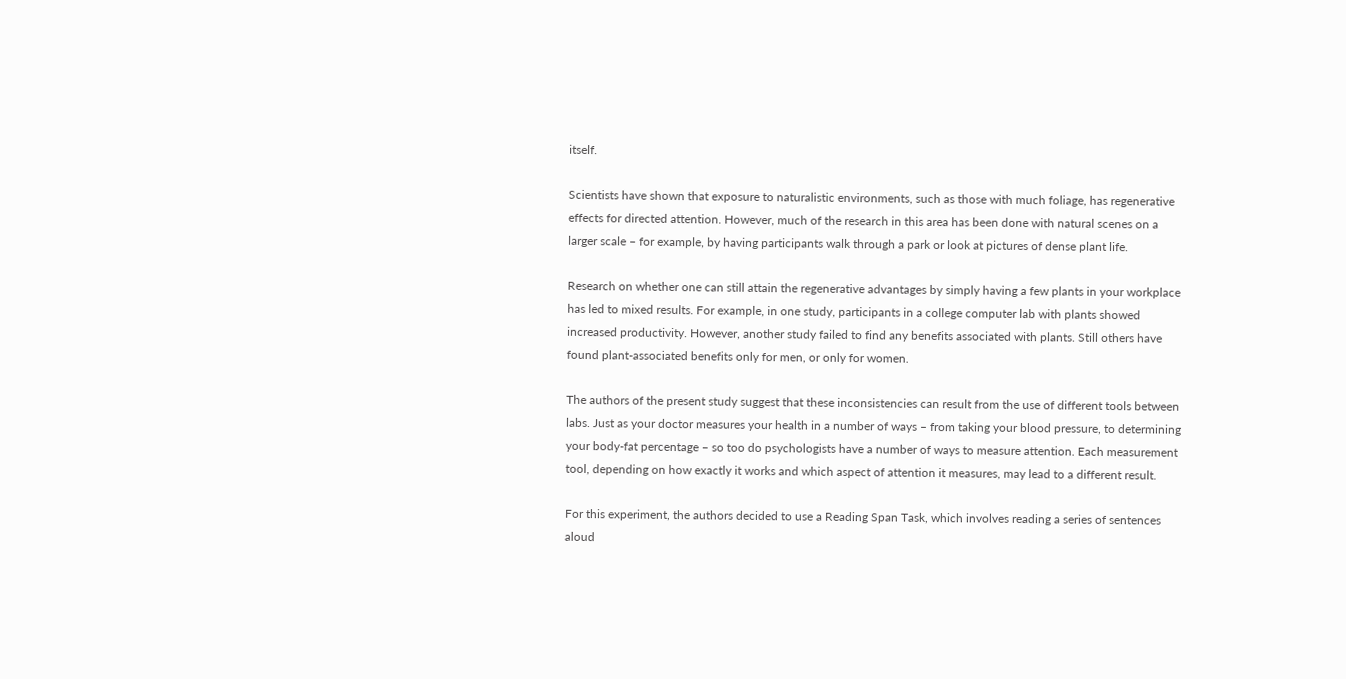itself.

Scientists have shown that exposure to naturalistic environments, such as those with much foliage, has regenerative effects for directed attention. However, much of the research in this area has been done with natural scenes on a larger scale – for example, by having participants walk through a park or look at pictures of dense plant life.

Research on whether one can still attain the regenerative advantages by simply having a few plants in your workplace has led to mixed results. For example, in one study, participants in a college computer lab with plants showed increased productivity. However, another study failed to find any benefits associated with plants. Still others have found plant-associated benefits only for men, or only for women.

The authors of the present study suggest that these inconsistencies can result from the use of different tools between labs. Just as your doctor measures your health in a number of ways – from taking your blood pressure, to determining your body-fat percentage – so too do psychologists have a number of ways to measure attention. Each measurement tool, depending on how exactly it works and which aspect of attention it measures, may lead to a different result.

For this experiment, the authors decided to use a Reading Span Task, which involves reading a series of sentences aloud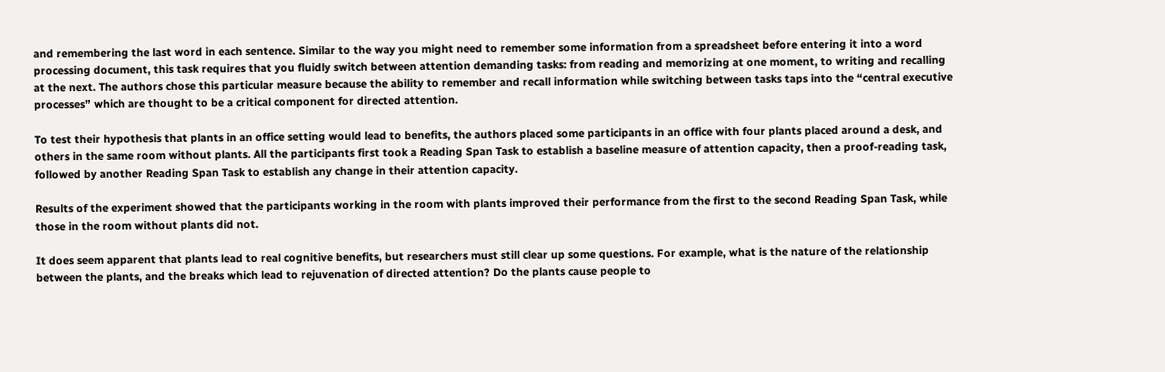and remembering the last word in each sentence. Similar to the way you might need to remember some information from a spreadsheet before entering it into a word processing document, this task requires that you fluidly switch between attention demanding tasks: from reading and memorizing at one moment, to writing and recalling at the next. The authors chose this particular measure because the ability to remember and recall information while switching between tasks taps into the “central executive processes” which are thought to be a critical component for directed attention.

To test their hypothesis that plants in an office setting would lead to benefits, the authors placed some participants in an office with four plants placed around a desk, and others in the same room without plants. All the participants first took a Reading Span Task to establish a baseline measure of attention capacity, then a proof-reading task, followed by another Reading Span Task to establish any change in their attention capacity.

Results of the experiment showed that the participants working in the room with plants improved their performance from the first to the second Reading Span Task, while those in the room without plants did not.

It does seem apparent that plants lead to real cognitive benefits, but researchers must still clear up some questions. For example, what is the nature of the relationship between the plants, and the breaks which lead to rejuvenation of directed attention? Do the plants cause people to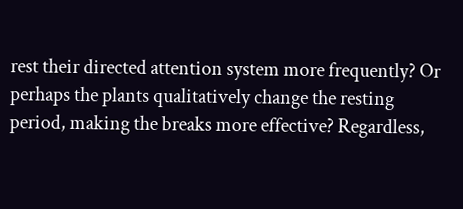rest their directed attention system more frequently? Or perhaps the plants qualitatively change the resting period, making the breaks more effective? Regardless,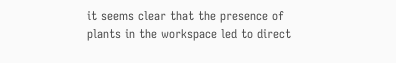it seems clear that the presence of plants in the workspace led to direct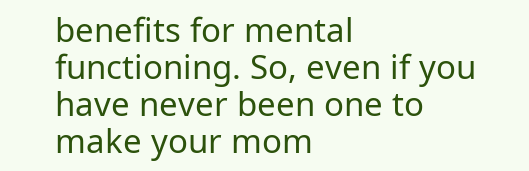benefits for mental functioning. So, even if you have never been one to make your mom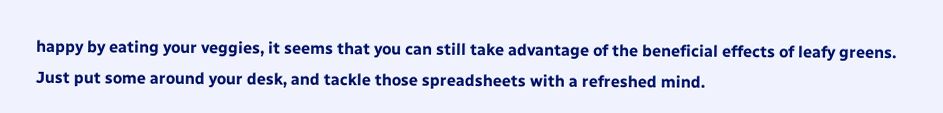happy by eating your veggies, it seems that you can still take advantage of the beneficial effects of leafy greens. Just put some around your desk, and tackle those spreadsheets with a refreshed mind.